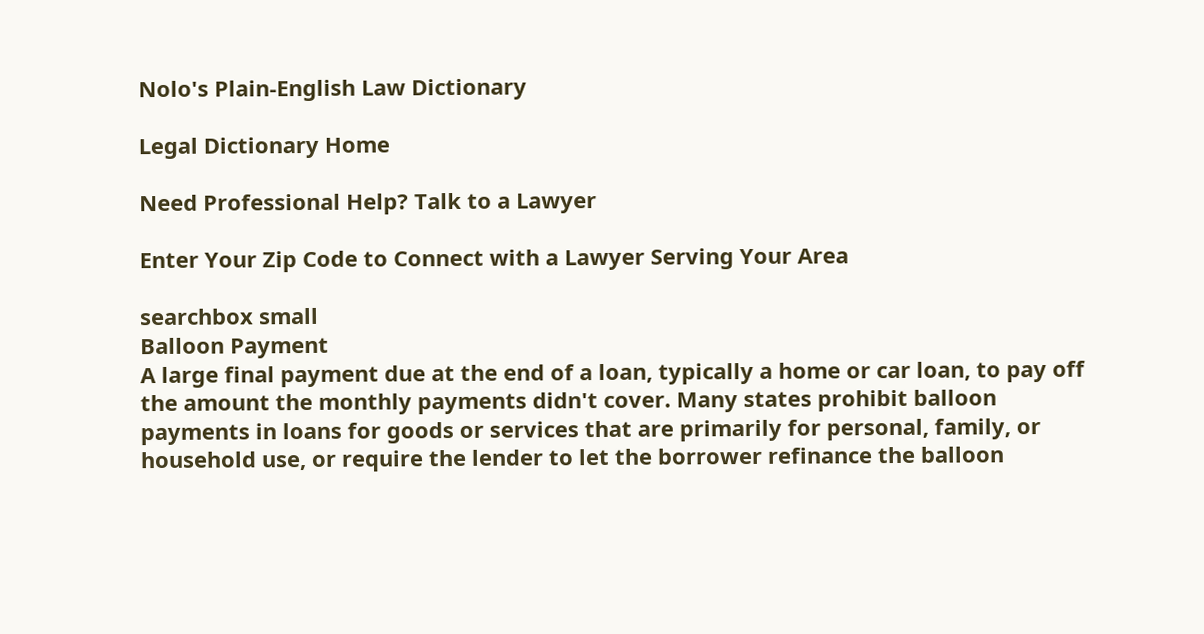Nolo's Plain-English Law Dictionary

Legal Dictionary Home

Need Professional Help? Talk to a Lawyer

Enter Your Zip Code to Connect with a Lawyer Serving Your Area

searchbox small
Balloon Payment
A large final payment due at the end of a loan, typically a home or car loan, to pay off the amount the monthly payments didn't cover. Many states prohibit balloon payments in loans for goods or services that are primarily for personal, family, or household use, or require the lender to let the borrower refinance the balloon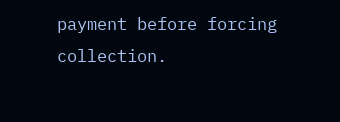payment before forcing collection.